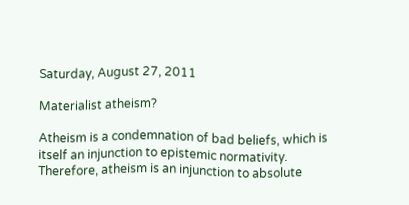Saturday, August 27, 2011

Materialist atheism?

Atheism is a condemnation of bad beliefs, which is itself an injunction to epistemic normativity. Therefore, atheism is an injunction to absolute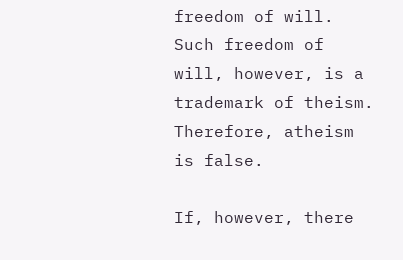freedom of will. Such freedom of will, however, is a trademark of theism. Therefore, atheism is false.

If, however, there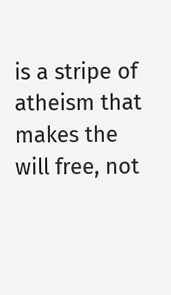is a stripe of atheism that makes the will free, not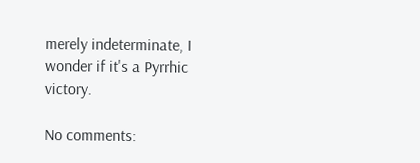merely indeterminate, I wonder if it's a Pyrrhic victory.

No comments: